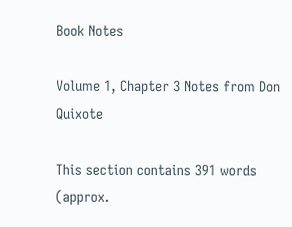Book Notes

Volume 1, Chapter 3 Notes from Don Quixote

This section contains 391 words
(approx.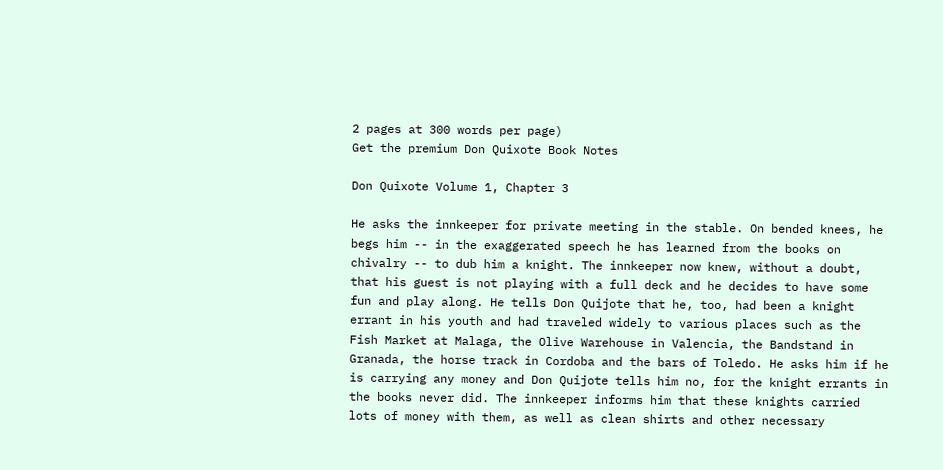2 pages at 300 words per page)
Get the premium Don Quixote Book Notes

Don Quixote Volume 1, Chapter 3

He asks the innkeeper for private meeting in the stable. On bended knees, he begs him -- in the exaggerated speech he has learned from the books on chivalry -- to dub him a knight. The innkeeper now knew, without a doubt, that his guest is not playing with a full deck and he decides to have some fun and play along. He tells Don Quijote that he, too, had been a knight errant in his youth and had traveled widely to various places such as the Fish Market at Malaga, the Olive Warehouse in Valencia, the Bandstand in Granada, the horse track in Cordoba and the bars of Toledo. He asks him if he is carrying any money and Don Quijote tells him no, for the knight errants in the books never did. The innkeeper informs him that these knights carried lots of money with them, as well as clean shirts and other necessary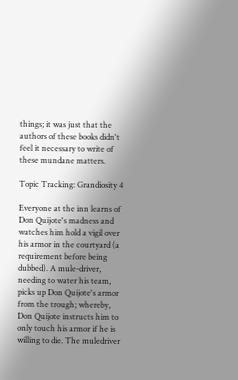things; it was just that the authors of these books didn't feel it necessary to write of these mundane matters.

Topic Tracking: Grandiosity 4

Everyone at the inn learns of Don Quijote's madness and watches him hold a vigil over his armor in the courtyard (a requirement before being dubbed). A mule-driver, needing to water his team, picks up Don Quijote's armor from the trough; whereby, Don Quijote instructs him to only touch his armor if he is willing to die. The muledriver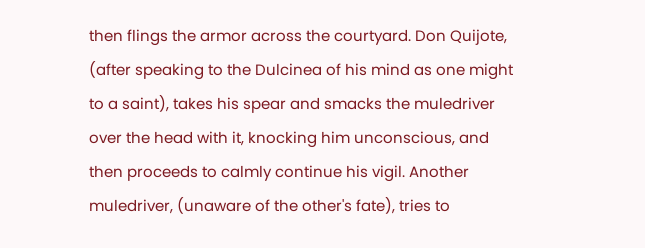then flings the armor across the courtyard. Don Quijote, (after speaking to the Dulcinea of his mind as one might to a saint), takes his spear and smacks the muledriver over the head with it, knocking him unconscious, and then proceeds to calmly continue his vigil. Another muledriver, (unaware of the other's fate), tries to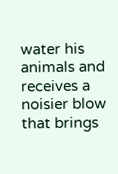water his animals and receives a noisier blow that brings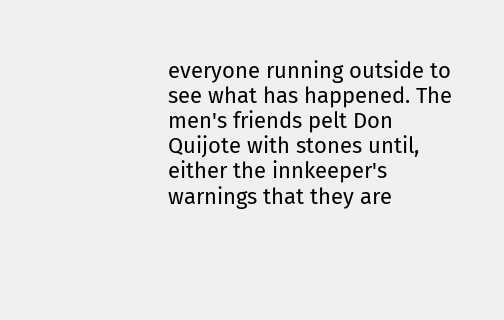everyone running outside to see what has happened. The men's friends pelt Don Quijote with stones until, either the innkeeper's warnings that they are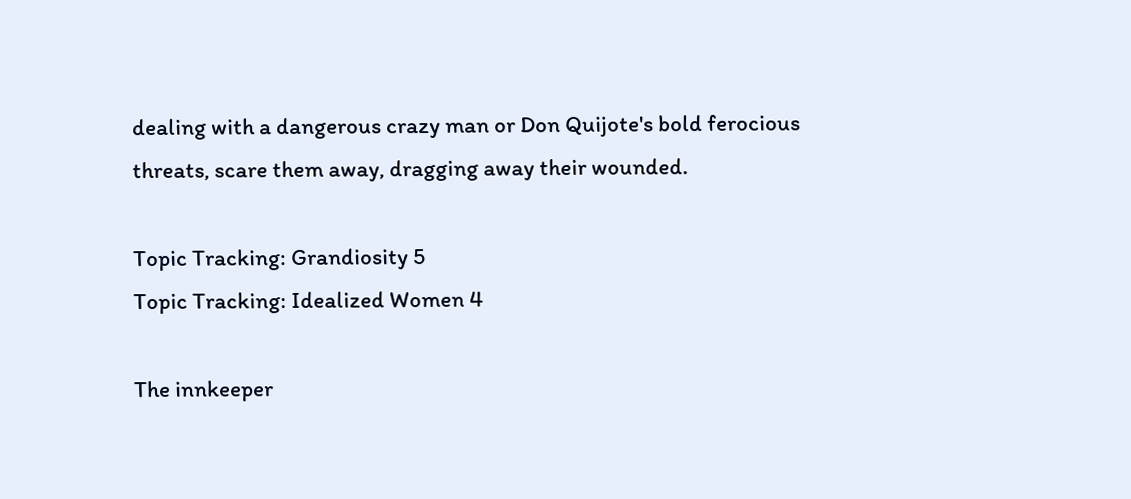dealing with a dangerous crazy man or Don Quijote's bold ferocious threats, scare them away, dragging away their wounded.

Topic Tracking: Grandiosity 5
Topic Tracking: Idealized Women 4

The innkeeper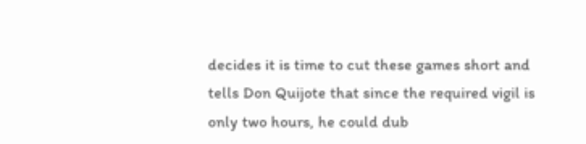decides it is time to cut these games short and tells Don Quijote that since the required vigil is only two hours, he could dub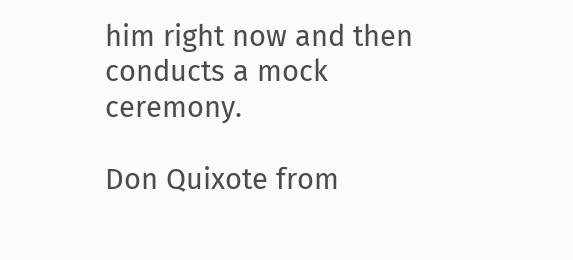him right now and then conducts a mock ceremony.

Don Quixote from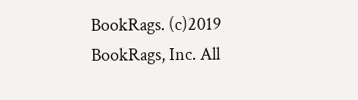BookRags. (c)2019 BookRags, Inc. All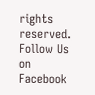rights reserved.
Follow Us on Facebook